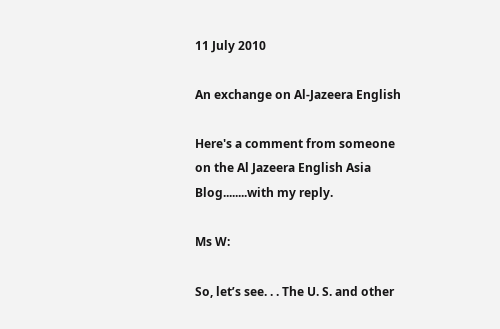11 July 2010

An exchange on Al-Jazeera English

Here's a comment from someone on the Al Jazeera English Asia Blog........with my reply.

Ms W:

So, let’s see. . . The U. S. and other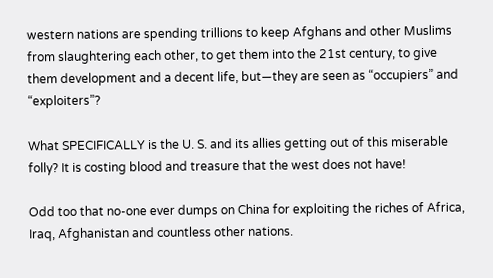western nations are spending trillions to keep Afghans and other Muslims from slaughtering each other, to get them into the 21st century, to give them development and a decent life, but—they are seen as “occupiers” and “exploiters”?

What SPECIFICALLY is the U. S. and its allies getting out of this miserable folly? It is costing blood and treasure that the west does not have!

Odd too that no-one ever dumps on China for exploiting the riches of Africa, Iraq, Afghanistan and countless other nations.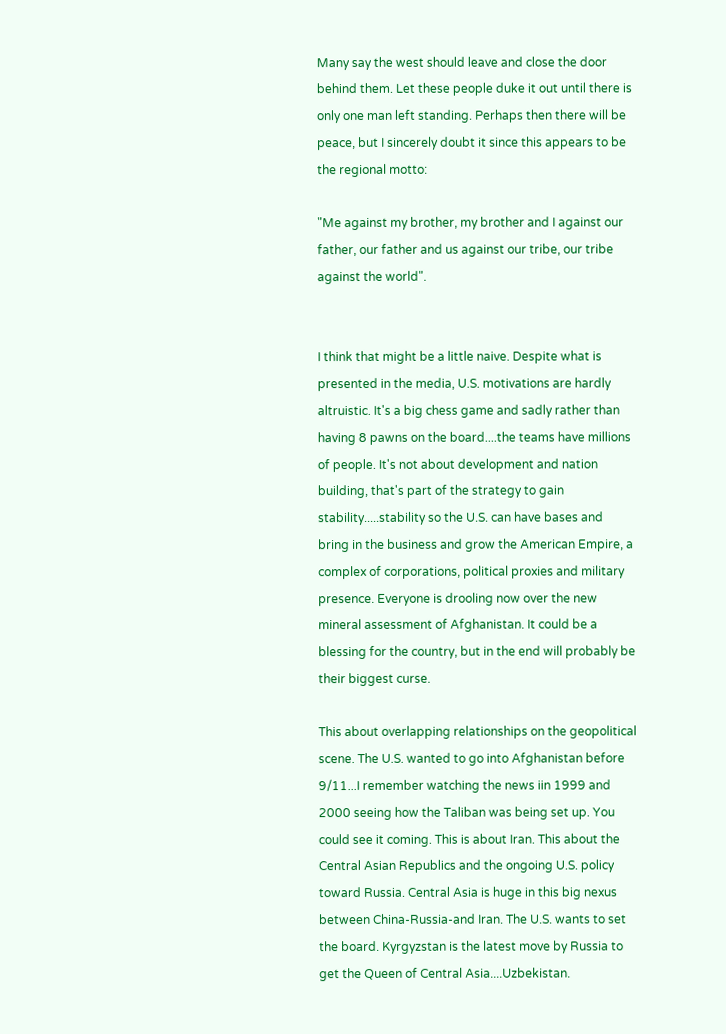Many say the west should leave and close the door behind them. Let these people duke it out until there is only one man left standing. Perhaps then there will be peace, but I sincerely doubt it since this appears to be the regional motto:

"Me against my brother, my brother and I against our father, our father and us against our tribe, our tribe against the world".


I think that might be a little naive. Despite what is presented in the media, U.S. motivations are hardly altruistic. It's a big chess game and sadly rather than having 8 pawns on the board....the teams have millions of people. It's not about development and nation building, that's part of the strategy to gain stability.....stability so the U.S. can have bases and bring in the business and grow the American Empire, a complex of corporations, political proxies and military presence. Everyone is drooling now over the new mineral assessment of Afghanistan. It could be a blessing for the country, but in the end will probably be their biggest curse.

This about overlapping relationships on the geopolitical scene. The U.S. wanted to go into Afghanistan before 9/11...I remember watching the news iin 1999 and 2000 seeing how the Taliban was being set up. You could see it coming. This is about Iran. This about the Central Asian Republics and the ongoing U.S. policy toward Russia. Central Asia is huge in this big nexus between China-Russia-and Iran. The U.S. wants to set the board. Kyrgyzstan is the latest move by Russia to get the Queen of Central Asia....Uzbekistan.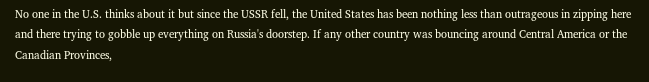No one in the U.S. thinks about it but since the USSR fell, the United States has been nothing less than outrageous in zipping here and there trying to gobble up everything on Russia's doorstep. If any other country was bouncing around Central America or the Canadian Provinces,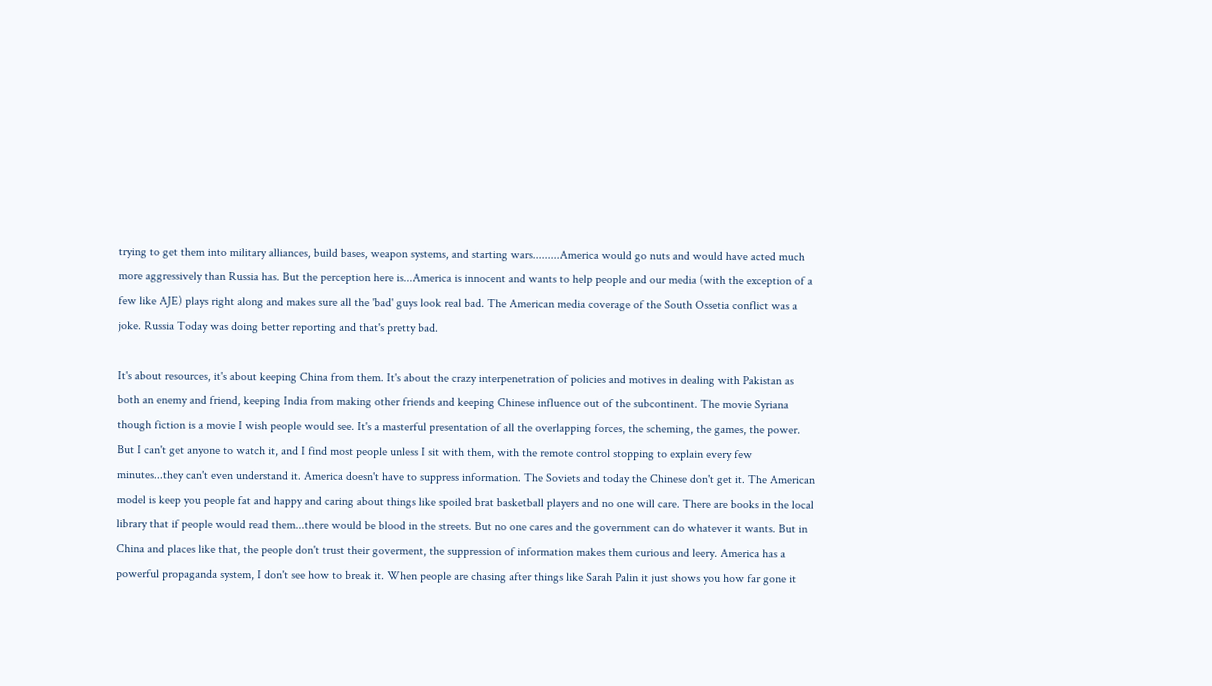trying to get them into military alliances, build bases, weapon systems, and starting wars.........America would go nuts and would have acted much more aggressively than Russia has. But the perception here is...America is innocent and wants to help people and our media (with the exception of a few like AJE) plays right along and makes sure all the 'bad' guys look real bad. The American media coverage of the South Ossetia conflict was a joke. Russia Today was doing better reporting and that's pretty bad.

It's about resources, it's about keeping China from them. It's about the crazy interpenetration of policies and motives in dealing with Pakistan as both an enemy and friend, keeping India from making other friends and keeping Chinese influence out of the subcontinent. The movie Syriana though fiction is a movie I wish people would see. It's a masterful presentation of all the overlapping forces, the scheming, the games, the power. But I can't get anyone to watch it, and I find most people unless I sit with them, with the remote control stopping to explain every few minutes...they can't even understand it. America doesn't have to suppress information. The Soviets and today the Chinese don't get it. The American model is keep you people fat and happy and caring about things like spoiled brat basketball players and no one will care. There are books in the local library that if people would read them...there would be blood in the streets. But no one cares and the government can do whatever it wants. But in China and places like that, the people don't trust their goverment, the suppression of information makes them curious and leery. America has a powerful propaganda system, I don't see how to break it. When people are chasing after things like Sarah Palin it just shows you how far gone it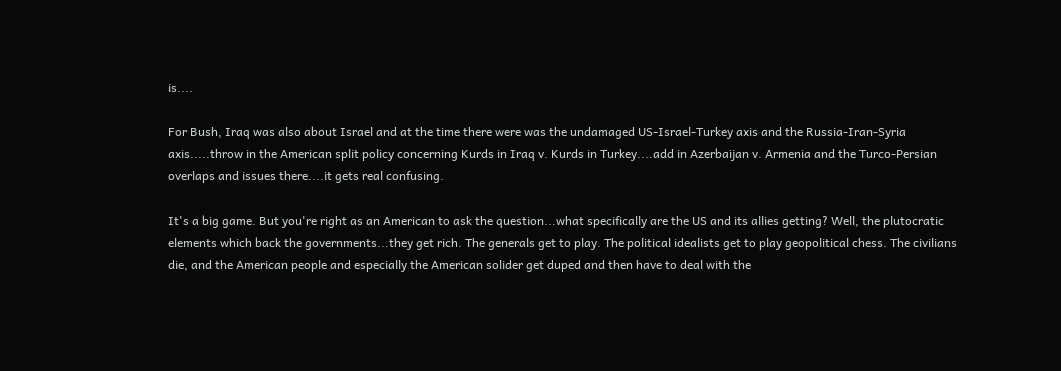is....

For Bush, Iraq was also about Israel and at the time there were was the undamaged US-Israel-Turkey axis and the Russia-Iran-Syria axis.....throw in the American split policy concerning Kurds in Iraq v. Kurds in Turkey....add in Azerbaijan v. Armenia and the Turco-Persian overlaps and issues there....it gets real confusing.

It's a big game. But you're right as an American to ask the question...what specifically are the US and its allies getting? Well, the plutocratic elements which back the governments...they get rich. The generals get to play. The political idealists get to play geopolitical chess. The civilians die, and the American people and especially the American solider get duped and then have to deal with the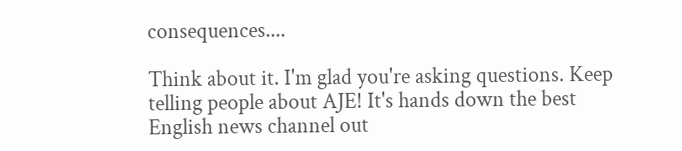consequences....

Think about it. I'm glad you're asking questions. Keep telling people about AJE! It's hands down the best English news channel out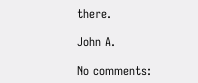there.

John A.

No comments: